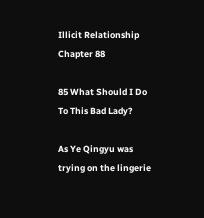Illicit Relationship Chapter 88

85 What Should I Do To This Bad Lady?

As Ye Qingyu was trying on the lingerie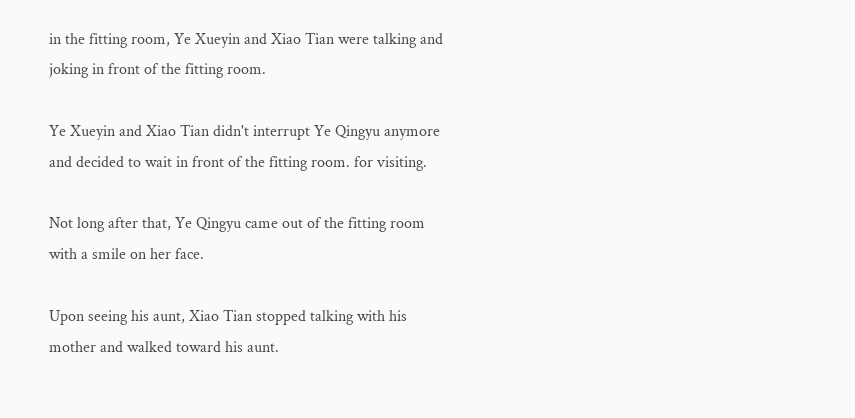in the fitting room, Ye Xueyin and Xiao Tian were talking and joking in front of the fitting room.

Ye Xueyin and Xiao Tian didn't interrupt Ye Qingyu anymore and decided to wait in front of the fitting room. for visiting.

Not long after that, Ye Qingyu came out of the fitting room with a smile on her face.

Upon seeing his aunt, Xiao Tian stopped talking with his mother and walked toward his aunt.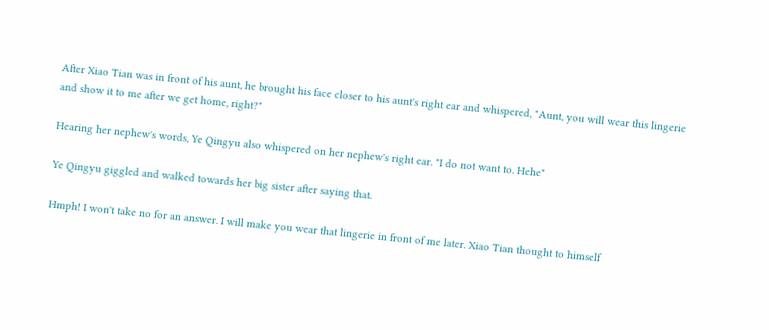After Xiao Tian was in front of his aunt, he brought his face closer to his aunt's right ear and whispered, "Aunt, you will wear this lingerie and show it to me after we get home, right?"

Hearing her nephew's words, Ye Qingyu also whispered on her nephew's right ear. "I do not want to. Hehe"

Ye Qingyu giggled and walked towards her big sister after saying that.

Hmph! I won't take no for an answer. I will make you wear that lingerie in front of me later. Xiao Tian thought to himself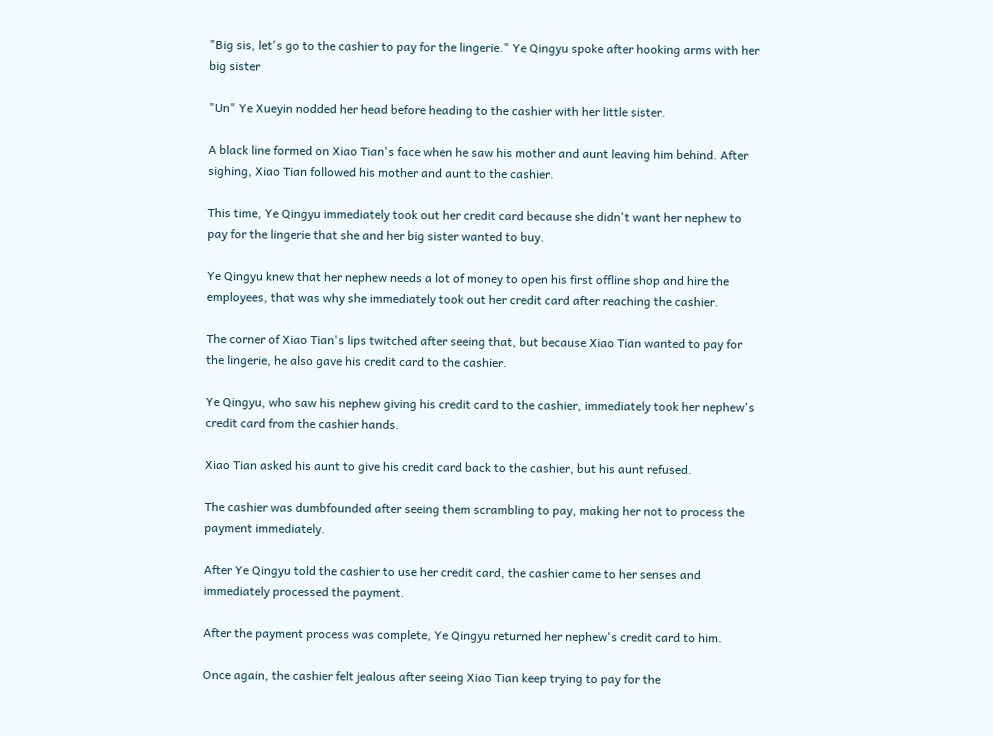"Big sis, let's go to the cashier to pay for the lingerie." Ye Qingyu spoke after hooking arms with her big sister

"Un" Ye Xueyin nodded her head before heading to the cashier with her little sister.

A black line formed on Xiao Tian's face when he saw his mother and aunt leaving him behind. After sighing, Xiao Tian followed his mother and aunt to the cashier.

This time, Ye Qingyu immediately took out her credit card because she didn't want her nephew to pay for the lingerie that she and her big sister wanted to buy.

Ye Qingyu knew that her nephew needs a lot of money to open his first offline shop and hire the employees, that was why she immediately took out her credit card after reaching the cashier.

The corner of Xiao Tian's lips twitched after seeing that, but because Xiao Tian wanted to pay for the lingerie, he also gave his credit card to the cashier.

Ye Qingyu, who saw his nephew giving his credit card to the cashier, immediately took her nephew's credit card from the cashier hands.

Xiao Tian asked his aunt to give his credit card back to the cashier, but his aunt refused.

The cashier was dumbfounded after seeing them scrambling to pay, making her not to process the payment immediately.

After Ye Qingyu told the cashier to use her credit card, the cashier came to her senses and immediately processed the payment.

After the payment process was complete, Ye Qingyu returned her nephew's credit card to him.

Once again, the cashier felt jealous after seeing Xiao Tian keep trying to pay for the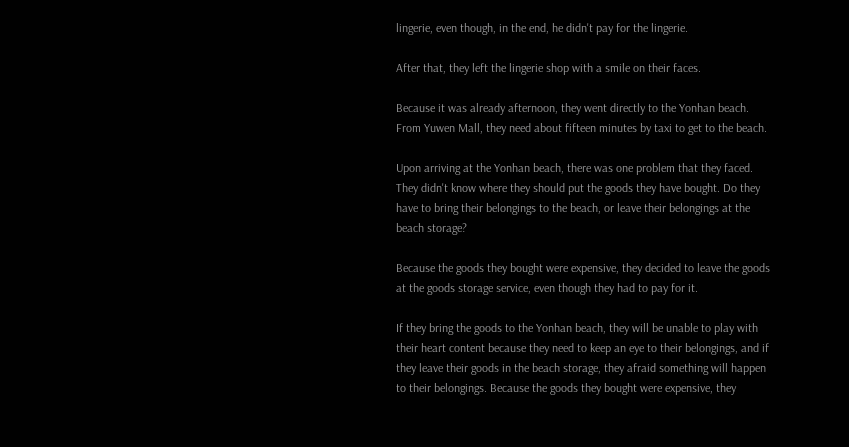lingerie, even though, in the end, he didn't pay for the lingerie.

After that, they left the lingerie shop with a smile on their faces.

Because it was already afternoon, they went directly to the Yonhan beach. From Yuwen Mall, they need about fifteen minutes by taxi to get to the beach.

Upon arriving at the Yonhan beach, there was one problem that they faced. They didn't know where they should put the goods they have bought. Do they have to bring their belongings to the beach, or leave their belongings at the beach storage?

Because the goods they bought were expensive, they decided to leave the goods at the goods storage service, even though they had to pay for it.

If they bring the goods to the Yonhan beach, they will be unable to play with their heart content because they need to keep an eye to their belongings, and if they leave their goods in the beach storage, they afraid something will happen to their belongings. Because the goods they bought were expensive, they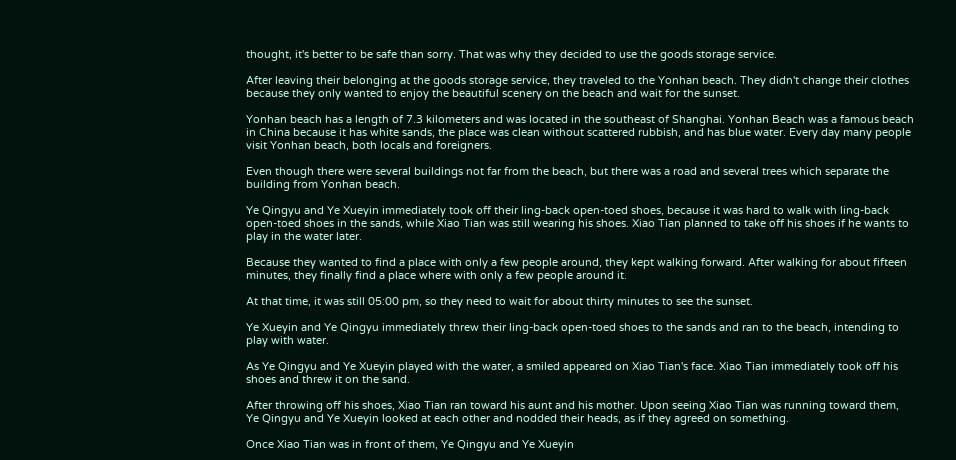thought, it's better to be safe than sorry. That was why they decided to use the goods storage service.

After leaving their belonging at the goods storage service, they traveled to the Yonhan beach. They didn't change their clothes because they only wanted to enjoy the beautiful scenery on the beach and wait for the sunset.

Yonhan beach has a length of 7.3 kilometers and was located in the southeast of Shanghai. Yonhan Beach was a famous beach in China because it has white sands, the place was clean without scattered rubbish, and has blue water. Every day many people visit Yonhan beach, both locals and foreigners.

Even though there were several buildings not far from the beach, but there was a road and several trees which separate the building from Yonhan beach.

Ye Qingyu and Ye Xueyin immediately took off their ling-back open-toed shoes, because it was hard to walk with ling-back open-toed shoes in the sands, while Xiao Tian was still wearing his shoes. Xiao Tian planned to take off his shoes if he wants to play in the water later.

Because they wanted to find a place with only a few people around, they kept walking forward. After walking for about fifteen minutes, they finally find a place where with only a few people around it.

At that time, it was still 05:00 pm, so they need to wait for about thirty minutes to see the sunset.

Ye Xueyin and Ye Qingyu immediately threw their ling-back open-toed shoes to the sands and ran to the beach, intending to play with water.

As Ye Qingyu and Ye Xueyin played with the water, a smiled appeared on Xiao Tian's face. Xiao Tian immediately took off his shoes and threw it on the sand.

After throwing off his shoes, Xiao Tian ran toward his aunt and his mother. Upon seeing Xiao Tian was running toward them, Ye Qingyu and Ye Xueyin looked at each other and nodded their heads, as if they agreed on something.

Once Xiao Tian was in front of them, Ye Qingyu and Ye Xueyin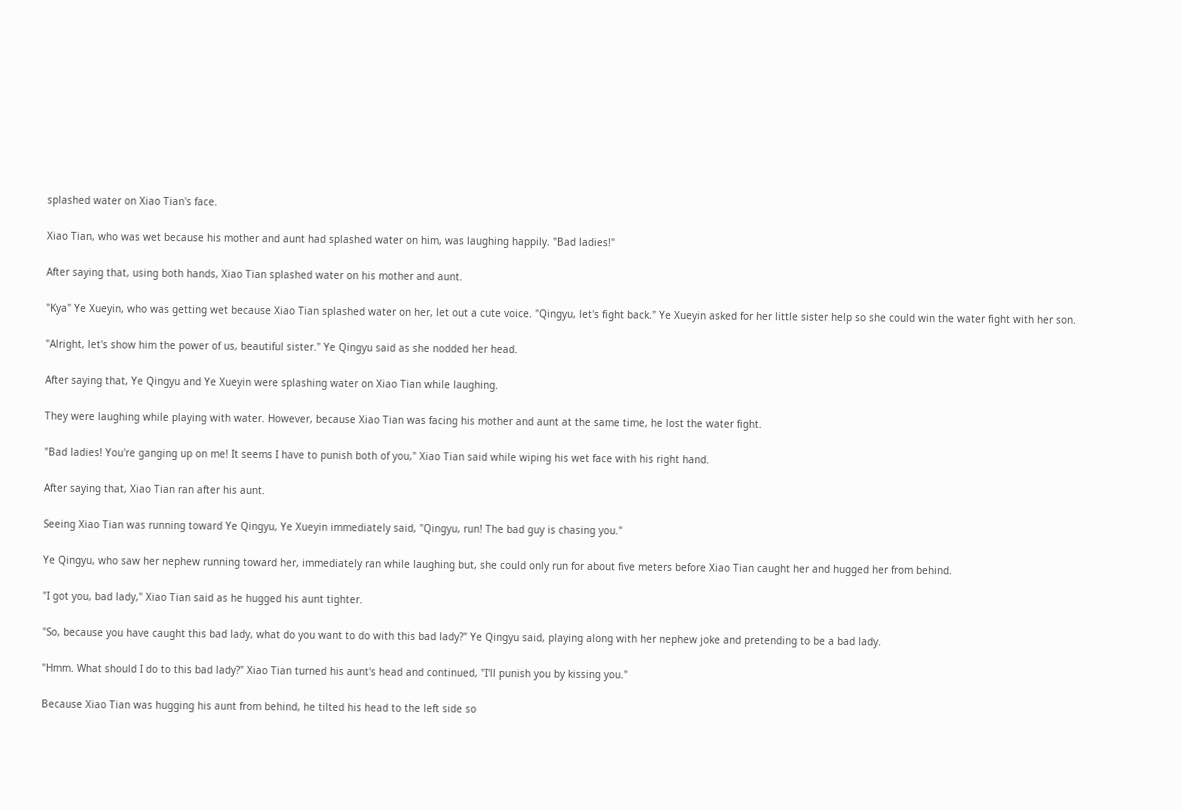splashed water on Xiao Tian's face.

Xiao Tian, who was wet because his mother and aunt had splashed water on him, was laughing happily. "Bad ladies!"

After saying that, using both hands, Xiao Tian splashed water on his mother and aunt.

"Kya" Ye Xueyin, who was getting wet because Xiao Tian splashed water on her, let out a cute voice. "Qingyu, let's fight back." Ye Xueyin asked for her little sister help so she could win the water fight with her son.

"Alright, let's show him the power of us, beautiful sister." Ye Qingyu said as she nodded her head.

After saying that, Ye Qingyu and Ye Xueyin were splashing water on Xiao Tian while laughing.

They were laughing while playing with water. However, because Xiao Tian was facing his mother and aunt at the same time, he lost the water fight.

"Bad ladies! You're ganging up on me! It seems I have to punish both of you," Xiao Tian said while wiping his wet face with his right hand.

After saying that, Xiao Tian ran after his aunt.

Seeing Xiao Tian was running toward Ye Qingyu, Ye Xueyin immediately said, "Qingyu, run! The bad guy is chasing you."

Ye Qingyu, who saw her nephew running toward her, immediately ran while laughing but, she could only run for about five meters before Xiao Tian caught her and hugged her from behind.

"I got you, bad lady," Xiao Tian said as he hugged his aunt tighter.

"So, because you have caught this bad lady, what do you want to do with this bad lady?" Ye Qingyu said, playing along with her nephew joke and pretending to be a bad lady.

"Hmm. What should I do to this bad lady?" Xiao Tian turned his aunt's head and continued, "I'll punish you by kissing you."

Because Xiao Tian was hugging his aunt from behind, he tilted his head to the left side so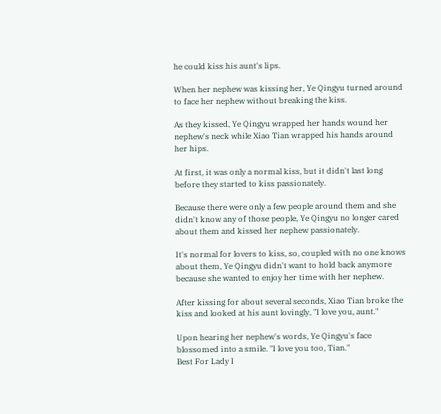he could kiss his aunt's lips.

When her nephew was kissing her, Ye Qingyu turned around to face her nephew without breaking the kiss.

As they kissed, Ye Qingyu wrapped her hands wound her nephew's neck while Xiao Tian wrapped his hands around her hips.

At first, it was only a normal kiss, but it didn't last long before they started to kiss passionately.

Because there were only a few people around them and she didn't know any of those people, Ye Qingyu no longer cared about them and kissed her nephew passionately.

It's normal for lovers to kiss, so, coupled with no one knows about them, Ye Qingyu didn't want to hold back anymore because she wanted to enjoy her time with her nephew.

After kissing for about several seconds, Xiao Tian broke the kiss and looked at his aunt lovingly, "I love you, aunt."

Upon hearing her nephew's words, Ye Qingyu's face blossomed into a smile. "I love you too, Tian."
Best For Lady I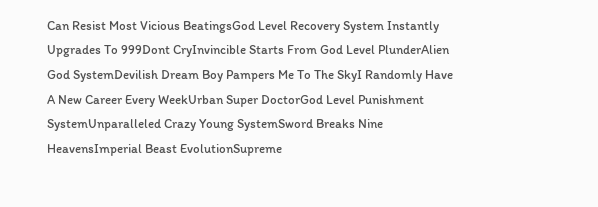Can Resist Most Vicious BeatingsGod Level Recovery System Instantly Upgrades To 999Dont CryInvincible Starts From God Level PlunderAlien God SystemDevilish Dream Boy Pampers Me To The SkyI Randomly Have A New Career Every WeekUrban Super DoctorGod Level Punishment SystemUnparalleled Crazy Young SystemSword Breaks Nine HeavensImperial Beast EvolutionSupreme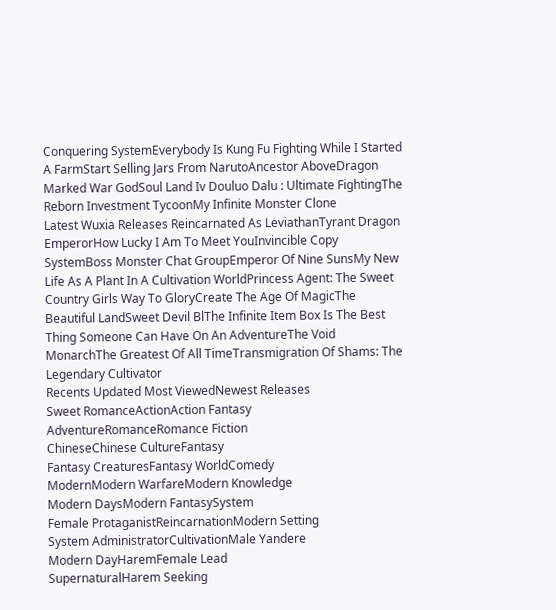Conquering SystemEverybody Is Kung Fu Fighting While I Started A FarmStart Selling Jars From NarutoAncestor AboveDragon Marked War GodSoul Land Iv Douluo Dalu : Ultimate FightingThe Reborn Investment TycoonMy Infinite Monster Clone
Latest Wuxia Releases Reincarnated As LeviathanTyrant Dragon EmperorHow Lucky I Am To Meet YouInvincible Copy SystemBoss Monster Chat GroupEmperor Of Nine SunsMy New Life As A Plant In A Cultivation WorldPrincess Agent: The Sweet Country Girls Way To GloryCreate The Age Of MagicThe Beautiful LandSweet Devil BlThe Infinite Item Box Is The Best Thing Someone Can Have On An AdventureThe Void MonarchThe Greatest Of All TimeTransmigration Of Shams: The Legendary Cultivator
Recents Updated Most ViewedNewest Releases
Sweet RomanceActionAction Fantasy
AdventureRomanceRomance Fiction
ChineseChinese CultureFantasy
Fantasy CreaturesFantasy WorldComedy
ModernModern WarfareModern Knowledge
Modern DaysModern FantasySystem
Female ProtaganistReincarnationModern Setting
System AdministratorCultivationMale Yandere
Modern DayHaremFemale Lead
SupernaturalHarem Seeking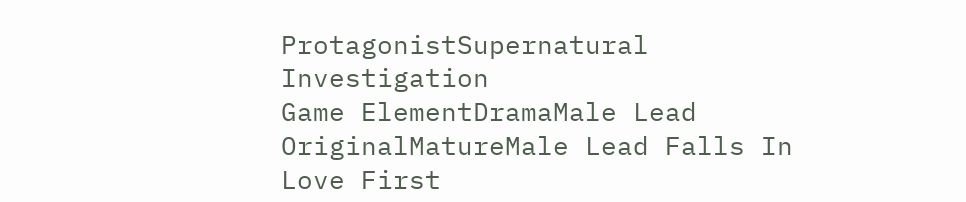ProtagonistSupernatural Investigation
Game ElementDramaMale Lead
OriginalMatureMale Lead Falls In Love First